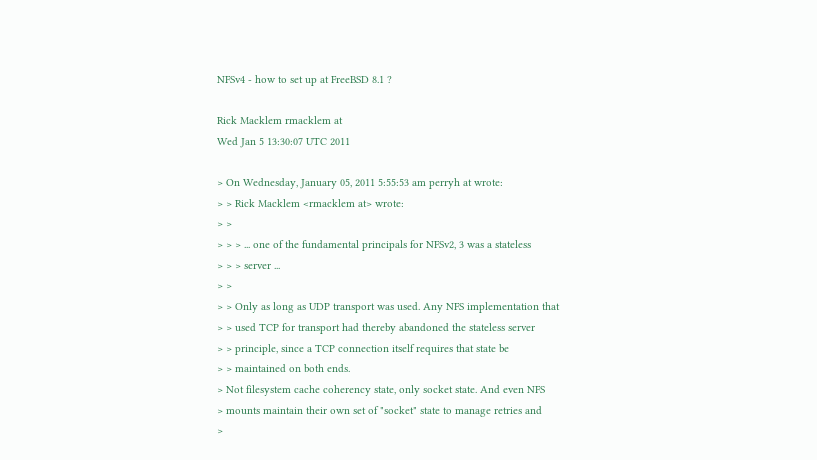NFSv4 - how to set up at FreeBSD 8.1 ?

Rick Macklem rmacklem at
Wed Jan 5 13:30:07 UTC 2011

> On Wednesday, January 05, 2011 5:55:53 am perryh at wrote:
> > Rick Macklem <rmacklem at> wrote:
> >
> > > ... one of the fundamental principals for NFSv2, 3 was a stateless
> > > server ...
> >
> > Only as long as UDP transport was used. Any NFS implementation that
> > used TCP for transport had thereby abandoned the stateless server
> > principle, since a TCP connection itself requires that state be
> > maintained on both ends.
> Not filesystem cache coherency state, only socket state. And even NFS
> mounts maintain their own set of "socket" state to manage retries and
>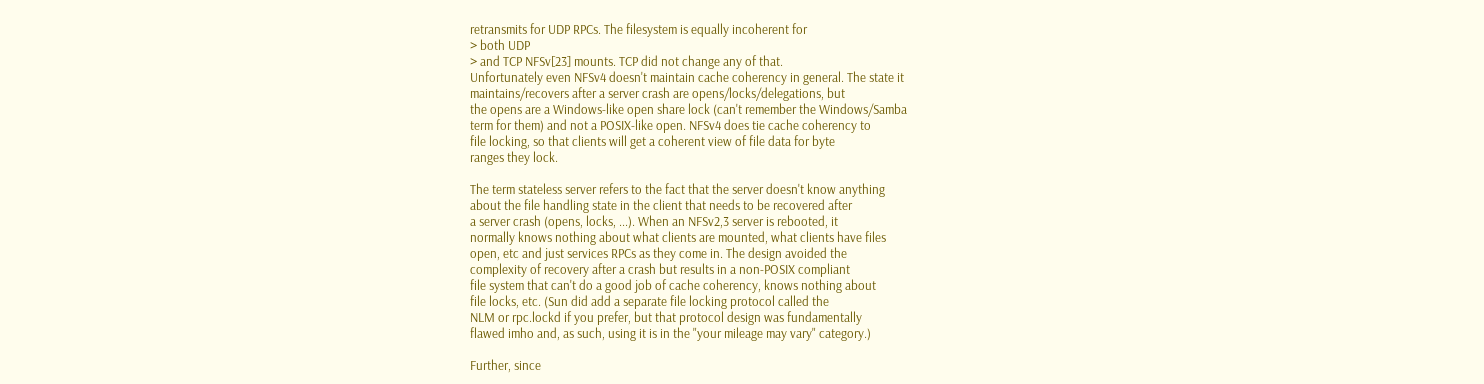retransmits for UDP RPCs. The filesystem is equally incoherent for
> both UDP
> and TCP NFSv[23] mounts. TCP did not change any of that.
Unfortunately even NFSv4 doesn't maintain cache coherency in general. The state it
maintains/recovers after a server crash are opens/locks/delegations, but
the opens are a Windows-like open share lock (can't remember the Windows/Samba
term for them) and not a POSIX-like open. NFSv4 does tie cache coherency to
file locking, so that clients will get a coherent view of file data for byte
ranges they lock.

The term stateless server refers to the fact that the server doesn't know anything
about the file handling state in the client that needs to be recovered after
a server crash (opens, locks, ...). When an NFSv2,3 server is rebooted, it
normally knows nothing about what clients are mounted, what clients have files
open, etc and just services RPCs as they come in. The design avoided the
complexity of recovery after a crash but results in a non-POSIX compliant
file system that can't do a good job of cache coherency, knows nothing about
file locks, etc. (Sun did add a separate file locking protocol called the
NLM or rpc.lockd if you prefer, but that protocol design was fundamentally
flawed imho and, as such, using it is in the "your mileage may vary" category.)

Further, since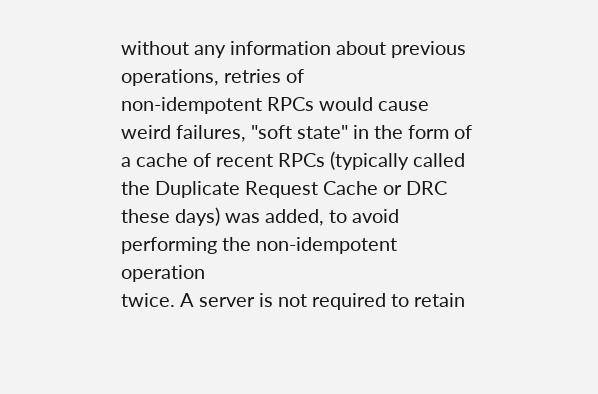without any information about previous operations, retries of
non-idempotent RPCs would cause weird failures, "soft state" in the form of
a cache of recent RPCs (typically called the Duplicate Request Cache or DRC
these days) was added, to avoid performing the non-idempotent operation
twice. A server is not required to retain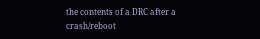the contents of a DRC after a
crash/reboot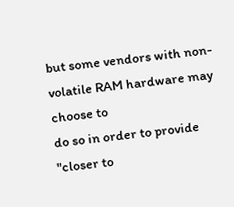but some vendors with non-volatile RAM hardware may choose to
do so in order to provide "closer to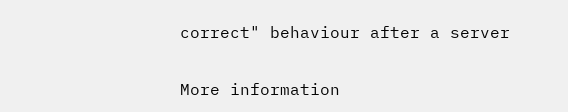correct" behaviour after a server


More information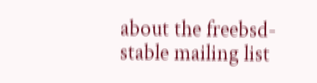about the freebsd-stable mailing list